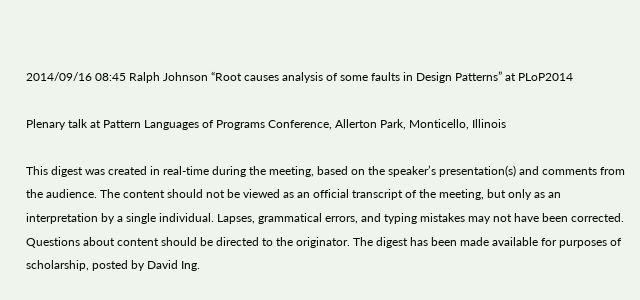2014/09/16 08:45 Ralph Johnson “Root causes analysis of some faults in Design Patterns” at PLoP2014

Plenary talk at Pattern Languages of Programs Conference, Allerton Park, Monticello, Illinois

This digest was created in real-time during the meeting, based on the speaker’s presentation(s) and comments from the audience. The content should not be viewed as an official transcript of the meeting, but only as an interpretation by a single individual. Lapses, grammatical errors, and typing mistakes may not have been corrected. Questions about content should be directed to the originator. The digest has been made available for purposes of scholarship, posted by David Ing.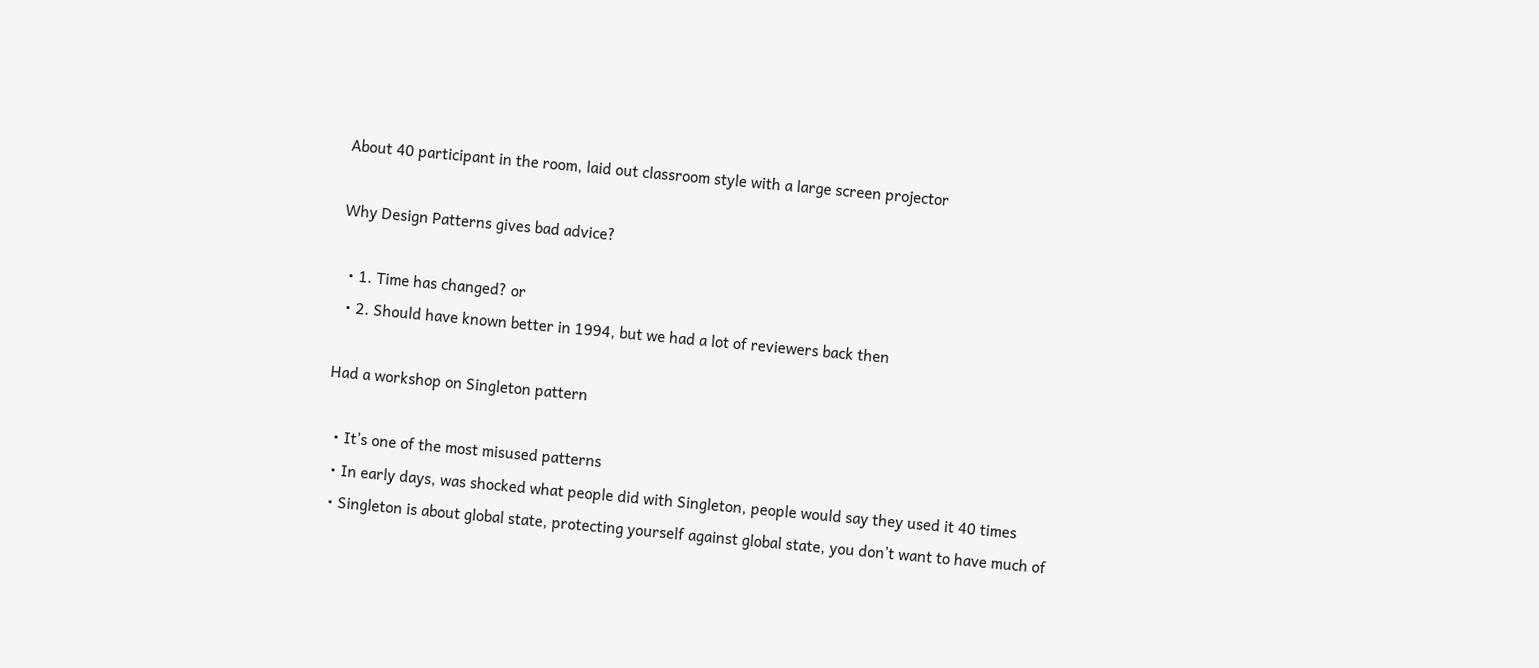About 40 participant in the room, laid out classroom style with a large screen projector

Why Design Patterns gives bad advice?

  • 1. Time has changed? or
  • 2. Should have known better in 1994, but we had a lot of reviewers back then

Had a workshop on Singleton pattern

  • It’s one of the most misused patterns
  • In early days, was shocked what people did with Singleton, people would say they used it 40 times
  • Singleton is about global state, protecting yourself against global state, you don’t want to have much of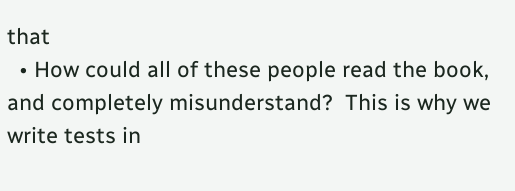that
  • How could all of these people read the book, and completely misunderstand?  This is why we write tests in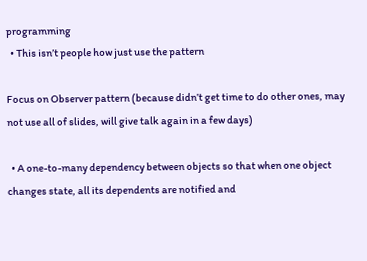programming
  • This isn’t people how just use the pattern

Focus on Observer pattern (because didn’t get time to do other ones, may not use all of slides, will give talk again in a few days)

  • A one-to-many dependency between objects so that when one object changes state, all its dependents are notified and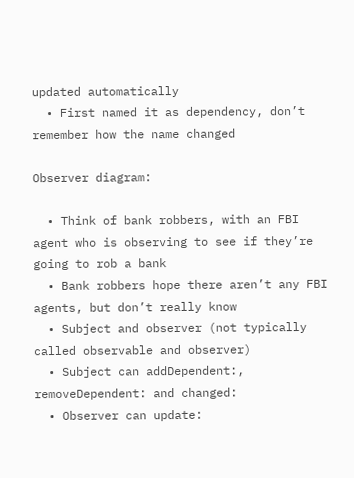updated automatically
  • First named it as dependency, don’t remember how the name changed

Observer diagram:

  • Think of bank robbers, with an FBI agent who is observing to see if they’re going to rob a bank
  • Bank robbers hope there aren’t any FBI agents, but don’t really know
  • Subject and observer (not typically called observable and observer)
  • Subject can addDependent:, removeDependent: and changed:
  • Observer can update: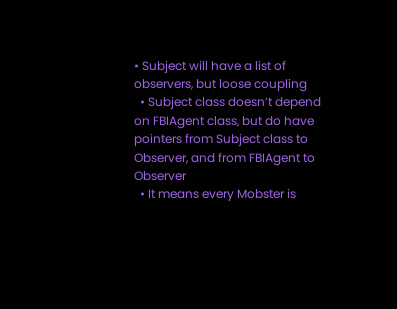• Subject will have a list of observers, but loose coupling
  • Subject class doesn’t depend on FBIAgent class, but do have pointers from Subject class to Observer, and from FBIAgent to Observer
  • It means every Mobster is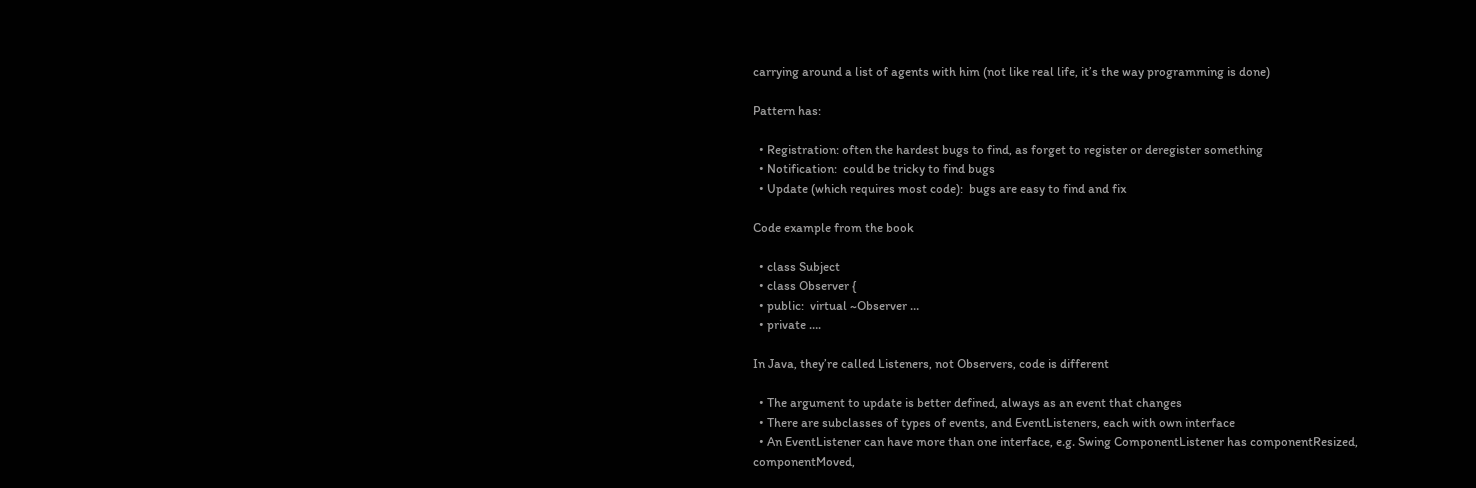carrying around a list of agents with him (not like real life, it’s the way programming is done)

Pattern has:

  • Registration: often the hardest bugs to find, as forget to register or deregister something
  • Notification:  could be tricky to find bugs
  • Update (which requires most code):  bugs are easy to find and fix

Code example from the book

  • class Subject
  • class Observer {
  • public:  virtual ~Observer …
  • private ….

In Java, they’re called Listeners, not Observers, code is different

  • The argument to update is better defined, always as an event that changes
  • There are subclasses of types of events, and EventListeners, each with own interface
  • An EventListener can have more than one interface, e.g. Swing ComponentListener has componentResized, componentMoved,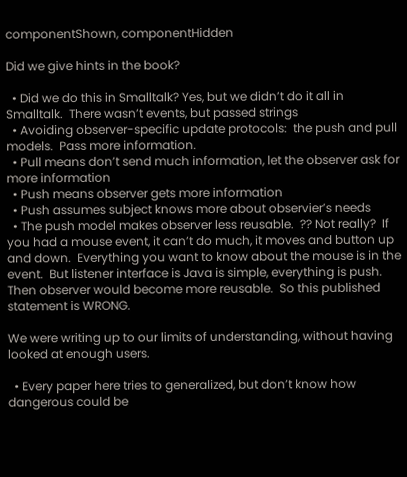componentShown, componentHidden

Did we give hints in the book?

  • Did we do this in Smalltalk? Yes, but we didn’t do it all in Smalltalk.  There wasn’t events, but passed strings
  • Avoiding observer-specific update protocols:  the push and pull models.  Pass more information.
  • Pull means don’t send much information, let the observer ask for more information
  • Push means observer gets more information
  • Push assumes subject knows more about observier’s needs
  • The push model makes observer less reusable.  ?? Not really?  If you had a mouse event, it can’t do much, it moves and button up and down.  Everything you want to know about the mouse is in the event.  But listener interface is Java is simple, everything is push.  Then observer would become more reusable.  So this published statement is WRONG.

We were writing up to our limits of understanding, without having looked at enough users.

  • Every paper here tries to generalized, but don’t know how dangerous could be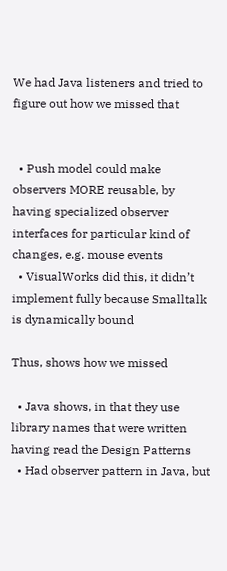We had Java listeners and tried to figure out how we missed that


  • Push model could make observers MORE reusable, by having specialized observer interfaces for particular kind of changes, e.g. mouse events
  • VisualWorks did this, it didn’t implement fully because Smalltalk is dynamically bound

Thus, shows how we missed

  • Java shows, in that they use library names that were written having read the Design Patterns
  • Had observer pattern in Java, but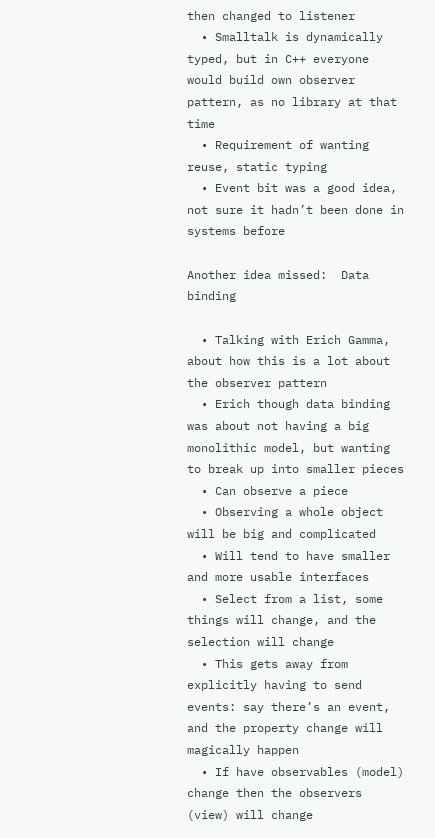then changed to listener
  • Smalltalk is dynamically typed, but in C++ everyone would build own observer pattern, as no library at that time
  • Requirement of wanting reuse, static typing
  • Event bit was a good idea, not sure it hadn’t been done in systems before

Another idea missed:  Data binding

  • Talking with Erich Gamma, about how this is a lot about the observer pattern
  • Erich though data binding was about not having a big monolithic model, but wanting to break up into smaller pieces
  • Can observe a piece
  • Observing a whole object will be big and complicated
  • Will tend to have smaller and more usable interfaces
  • Select from a list, some things will change, and the selection will change
  • This gets away from explicitly having to send events: say there’s an event, and the property change will magically happen
  • If have observables (model) change then the observers (view) will change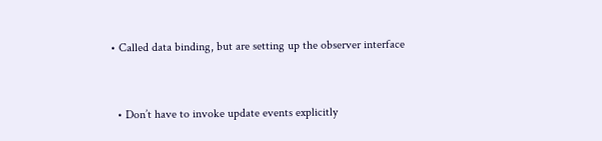• Called data binding, but are setting up the observer interface


  • Don’t have to invoke update events explicitly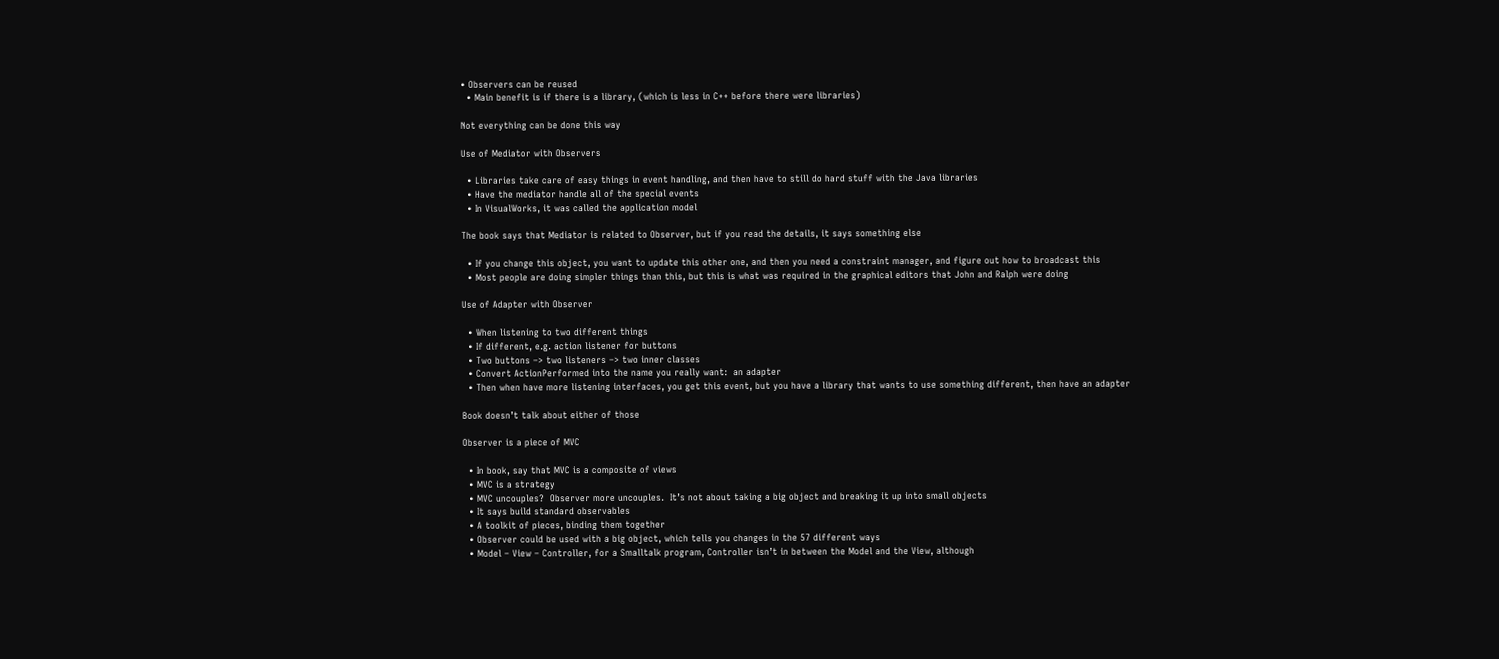• Observers can be reused
  • Main benefit is if there is a library, (which is less in C++ before there were libraries)

Not everything can be done this way

Use of Mediator with Observers

  • Libraries take care of easy things in event handling, and then have to still do hard stuff with the Java libraries
  • Have the mediator handle all of the special events
  • In VisualWorks, it was called the application model

The book says that Mediator is related to Observer, but if you read the details, it says something else

  • If you change this object, you want to update this other one, and then you need a constraint manager, and figure out how to broadcast this
  • Most people are doing simpler things than this, but this is what was required in the graphical editors that John and Ralph were doing

Use of Adapter with Observer

  • When listening to two different things
  • If different, e.g. action listener for buttons
  • Two buttons –> two listeners –> two inner classes
  • Convert ActionPerformed into the name you really want:  an adapter
  • Then when have more listening interfaces, you get this event, but you have a library that wants to use something different, then have an adapter

Book doesn’t talk about either of those

Observer is a piece of MVC

  • In book, say that MVC is a composite of views
  • MVC is a strategy
  • MVC uncouples?  Observer more uncouples.  It’s not about taking a big object and breaking it up into small objects
  • It says build standard observables
  • A toolkit of pieces, binding them together
  • Observer could be used with a big object, which tells you changes in the 57 different ways
  • Model – View – Controller, for a Smalltalk program, Controller isn’t in between the Model and the View, although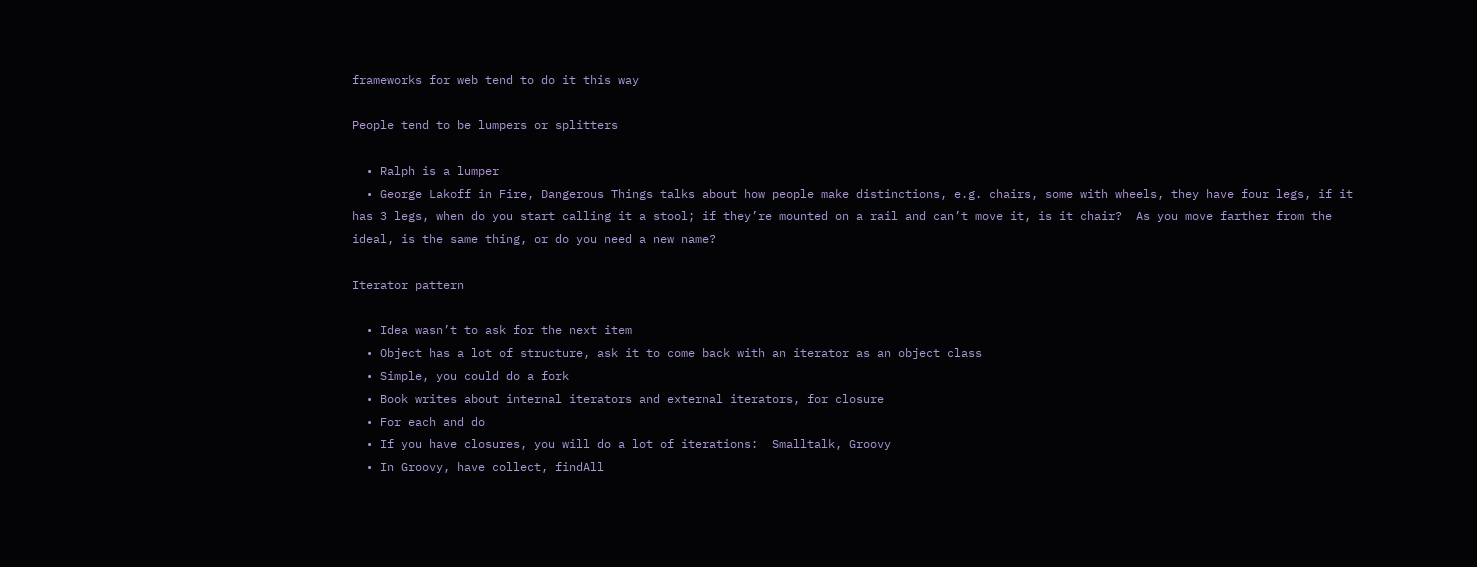frameworks for web tend to do it this way

People tend to be lumpers or splitters

  • Ralph is a lumper
  • George Lakoff in Fire, Dangerous Things talks about how people make distinctions, e.g. chairs, some with wheels, they have four legs, if it has 3 legs, when do you start calling it a stool; if they’re mounted on a rail and can’t move it, is it chair?  As you move farther from the ideal, is the same thing, or do you need a new name?

Iterator pattern

  • Idea wasn’t to ask for the next item
  • Object has a lot of structure, ask it to come back with an iterator as an object class
  • Simple, you could do a fork
  • Book writes about internal iterators and external iterators, for closure
  • For each and do
  • If you have closures, you will do a lot of iterations:  Smalltalk, Groovy
  • In Groovy, have collect, findAll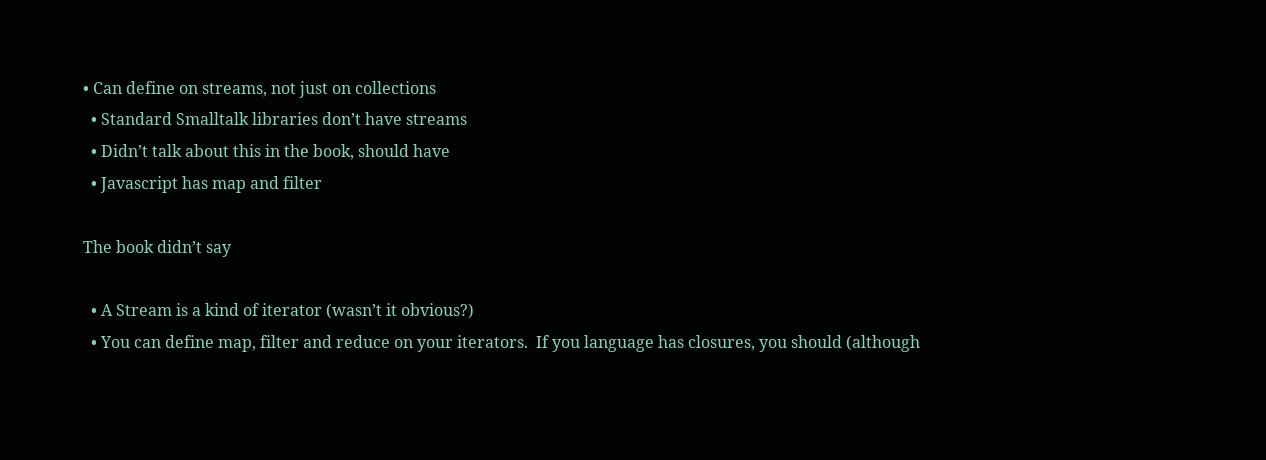• Can define on streams, not just on collections
  • Standard Smalltalk libraries don’t have streams
  • Didn’t talk about this in the book, should have
  • Javascript has map and filter

The book didn’t say

  • A Stream is a kind of iterator (wasn’t it obvious?)
  • You can define map, filter and reduce on your iterators.  If you language has closures, you should (although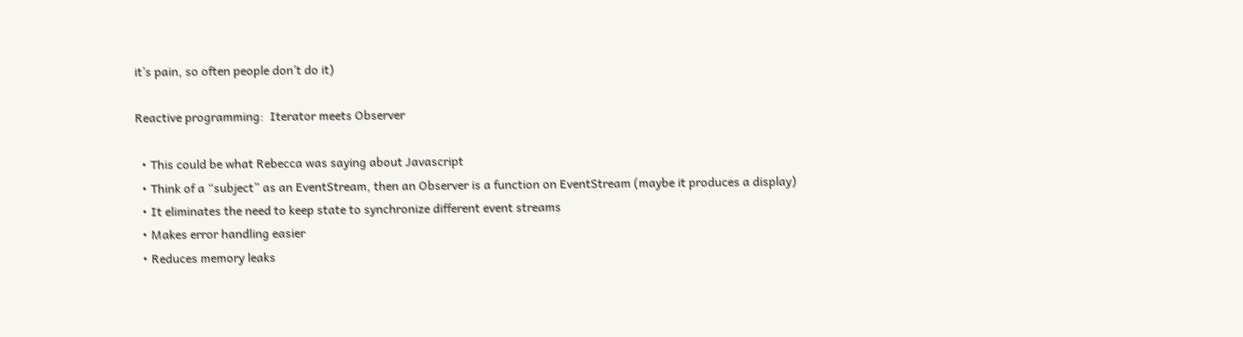it’s pain, so often people don’t do it)

Reactive programming:  Iterator meets Observer

  • This could be what Rebecca was saying about Javascript
  • Think of a “subject” as an EventStream, then an Observer is a function on EventStream (maybe it produces a display)
  • It eliminates the need to keep state to synchronize different event streams
  • Makes error handling easier
  • Reduces memory leaks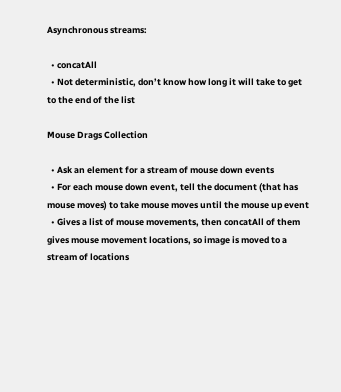Asynchronous streams:

  • concatAll
  • Not deterministic, don’t know how long it will take to get to the end of the list

Mouse Drags Collection

  • Ask an element for a stream of mouse down events
  • For each mouse down event, tell the document (that has mouse moves) to take mouse moves until the mouse up event
  • Gives a list of mouse movements, then concatAll of them gives mouse movement locations, so image is moved to a stream of locations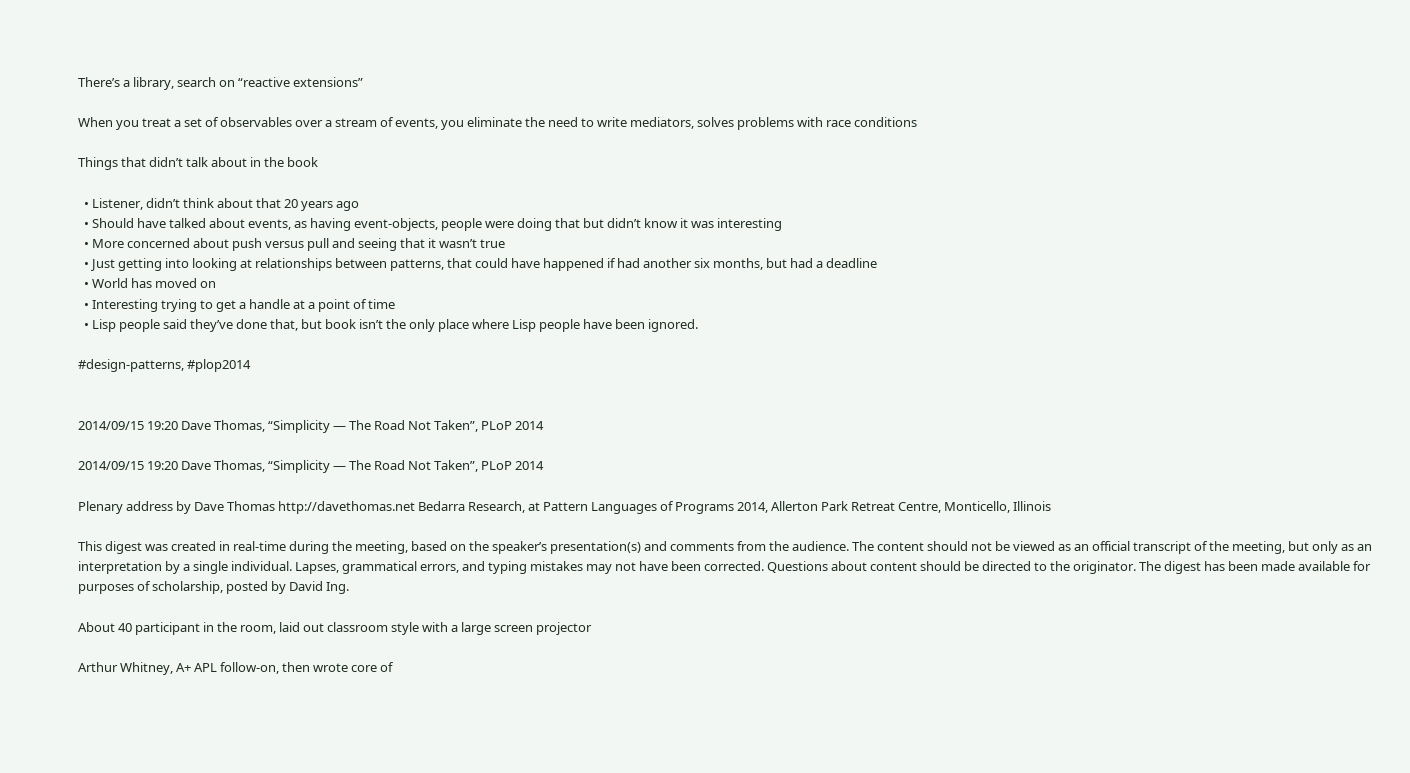There’s a library, search on “reactive extensions”

When you treat a set of observables over a stream of events, you eliminate the need to write mediators, solves problems with race conditions

Things that didn’t talk about in the book

  • Listener, didn’t think about that 20 years ago
  • Should have talked about events, as having event-objects, people were doing that but didn’t know it was interesting
  • More concerned about push versus pull and seeing that it wasn’t true
  • Just getting into looking at relationships between patterns, that could have happened if had another six months, but had a deadline
  • World has moved on
  • Interesting trying to get a handle at a point of time
  • Lisp people said they’ve done that, but book isn’t the only place where Lisp people have been ignored.

#design-patterns, #plop2014


2014/09/15 19:20 Dave Thomas, “Simplicity — The Road Not Taken”, PLoP 2014

2014/09/15 19:20 Dave Thomas, “Simplicity — The Road Not Taken”, PLoP 2014

Plenary address by Dave Thomas http://davethomas.net Bedarra Research, at Pattern Languages of Programs 2014, Allerton Park Retreat Centre, Monticello, Illinois

This digest was created in real-time during the meeting, based on the speaker’s presentation(s) and comments from the audience. The content should not be viewed as an official transcript of the meeting, but only as an interpretation by a single individual. Lapses, grammatical errors, and typing mistakes may not have been corrected. Questions about content should be directed to the originator. The digest has been made available for purposes of scholarship, posted by David Ing.

About 40 participant in the room, laid out classroom style with a large screen projector

Arthur Whitney, A+ APL follow-on, then wrote core of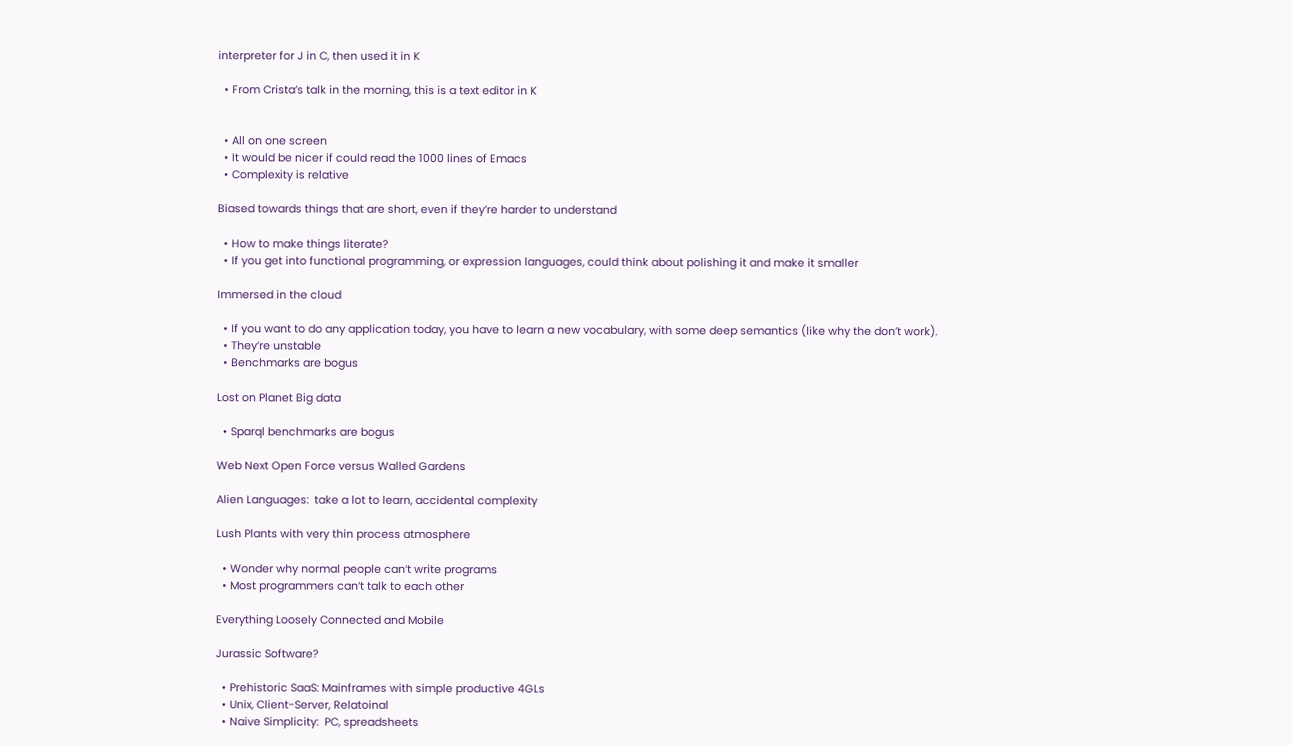interpreter for J in C, then used it in K

  • From Crista’s talk in the morning, this is a text editor in K


  • All on one screen
  • It would be nicer if could read the 1000 lines of Emacs
  • Complexity is relative

Biased towards things that are short, even if they’re harder to understand

  • How to make things literate?
  • If you get into functional programming, or expression languages, could think about polishing it and make it smaller

Immersed in the cloud

  • If you want to do any application today, you have to learn a new vocabulary, with some deep semantics (like why the don’t work).
  • They’re unstable
  • Benchmarks are bogus

Lost on Planet Big data

  • Sparql benchmarks are bogus

Web Next Open Force versus Walled Gardens

Alien Languages:  take a lot to learn, accidental complexity

Lush Plants with very thin process atmosphere

  • Wonder why normal people can’t write programs
  • Most programmers can’t talk to each other

Everything Loosely Connected and Mobile

Jurassic Software?

  • Prehistoric SaaS: Mainframes with simple productive 4GLs
  • Unix, Client-Server, Relatoinal
  • Naive Simplicity:  PC, spreadsheets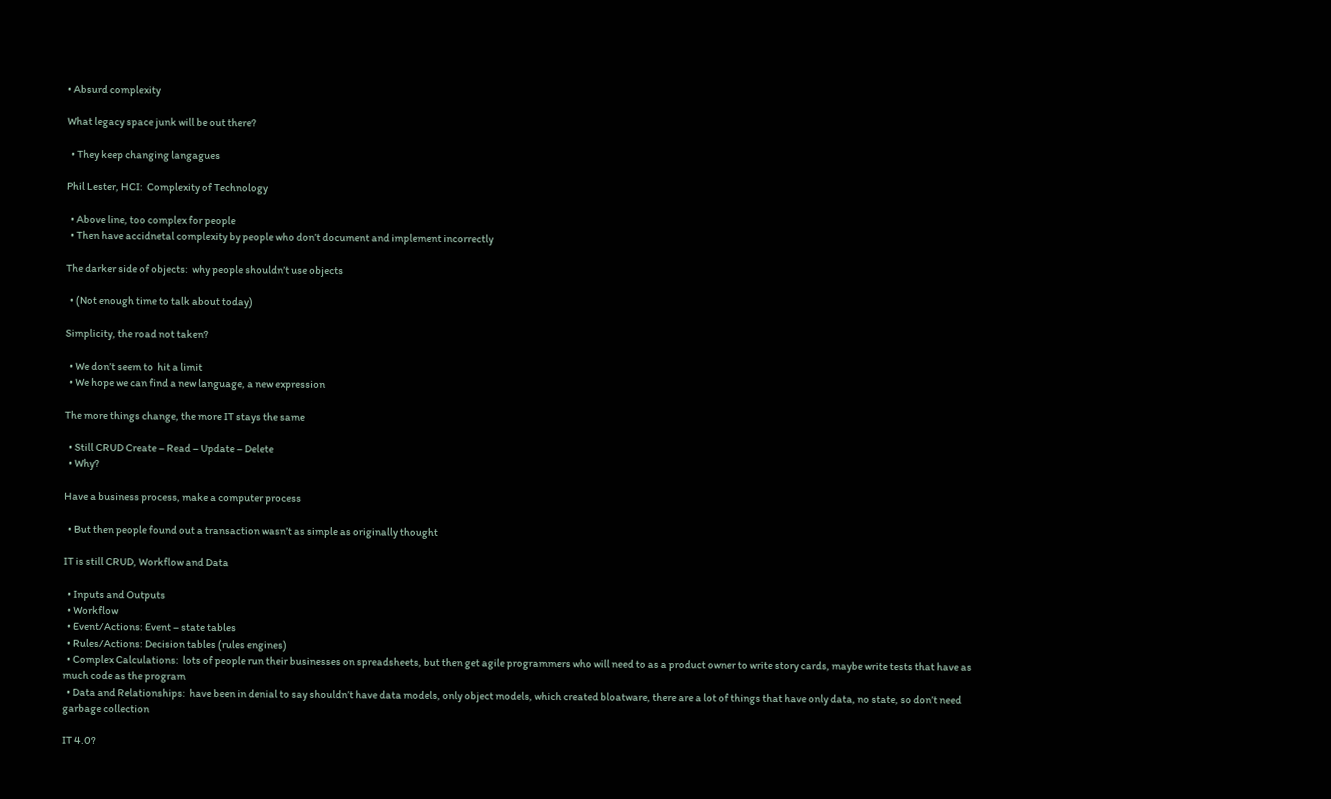• Absurd complexity

What legacy space junk will be out there?

  • They keep changing langagues

Phil Lester, HCI:  Complexity of Technology

  • Above line, too complex for people
  • Then have accidnetal complexity by people who don’t document and implement incorrectly

The darker side of objects:  why people shouldn’t use objects

  • (Not enough time to talk about today)

Simplicity, the road not taken?

  • We don’t seem to  hit a limit
  • We hope we can find a new language, a new expression

The more things change, the more IT stays the same

  • Still CRUD Create – Read – Update – Delete
  • Why?

Have a business process, make a computer process

  • But then people found out a transaction wasn’t as simple as originally thought

IT is still CRUD, Workflow and Data

  • Inputs and Outputs
  • Workflow
  • Event/Actions: Event – state tables
  • Rules/Actions: Decision tables (rules engines)
  • Complex Calculations:  lots of people run their businesses on spreadsheets, but then get agile programmers who will need to as a product owner to write story cards, maybe write tests that have as much code as the program
  • Data and Relationships:  have been in denial to say shouldn’t have data models, only object models, which created bloatware, there are a lot of things that have only data, no state, so don’t need garbage collection

IT 4.0?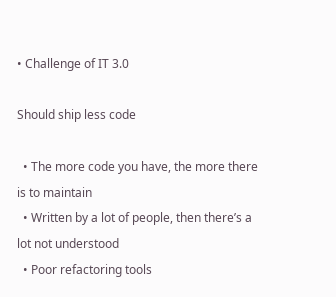• Challenge of IT 3.0

Should ship less code

  • The more code you have, the more there is to maintain
  • Written by a lot of people, then there’s a lot not understood
  • Poor refactoring tools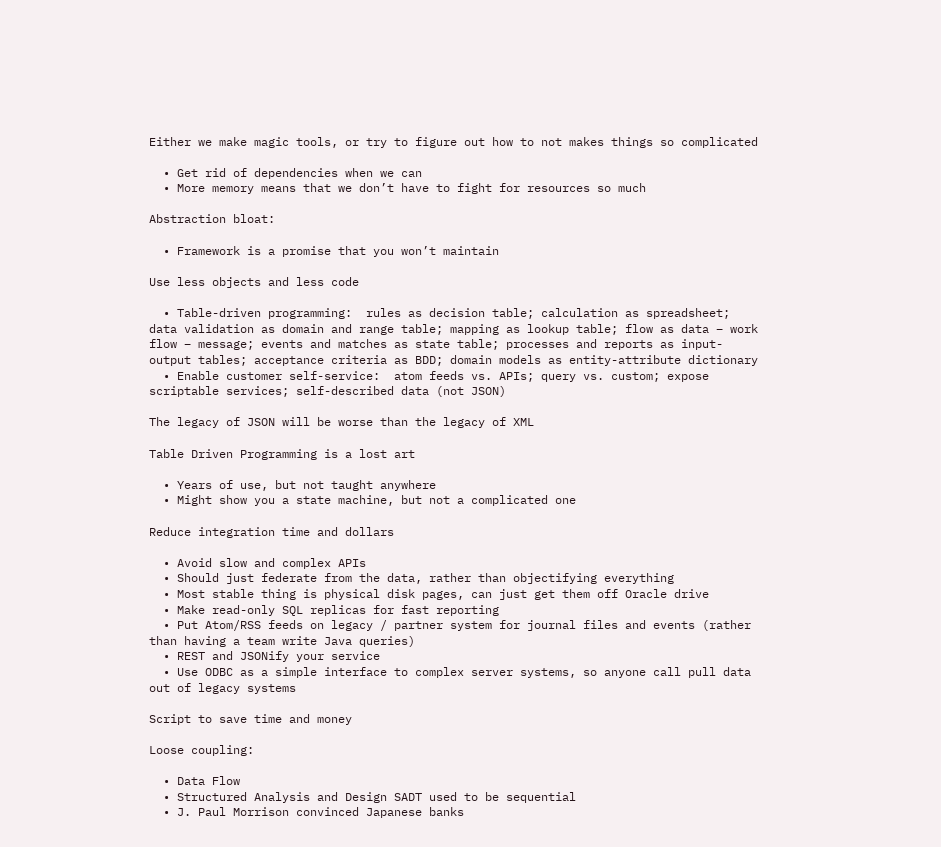Either we make magic tools, or try to figure out how to not makes things so complicated

  • Get rid of dependencies when we can
  • More memory means that we don’t have to fight for resources so much

Abstraction bloat:

  • Framework is a promise that you won’t maintain

Use less objects and less code

  • Table-driven programming:  rules as decision table; calculation as spreadsheet; data validation as domain and range table; mapping as lookup table; flow as data – work flow – message; events and matches as state table; processes and reports as input-output tables; acceptance criteria as BDD; domain models as entity-attribute dictionary
  • Enable customer self-service:  atom feeds vs. APIs; query vs. custom; expose scriptable services; self-described data (not JSON)

The legacy of JSON will be worse than the legacy of XML

Table Driven Programming is a lost art

  • Years of use, but not taught anywhere
  • Might show you a state machine, but not a complicated one

Reduce integration time and dollars

  • Avoid slow and complex APIs
  • Should just federate from the data, rather than objectifying everything
  • Most stable thing is physical disk pages, can just get them off Oracle drive
  • Make read-only SQL replicas for fast reporting
  • Put Atom/RSS feeds on legacy / partner system for journal files and events (rather than having a team write Java queries)
  • REST and JSONify your service
  • Use ODBC as a simple interface to complex server systems, so anyone call pull data out of legacy systems

Script to save time and money

Loose coupling:

  • Data Flow
  • Structured Analysis and Design SADT used to be sequential
  • J. Paul Morrison convinced Japanese banks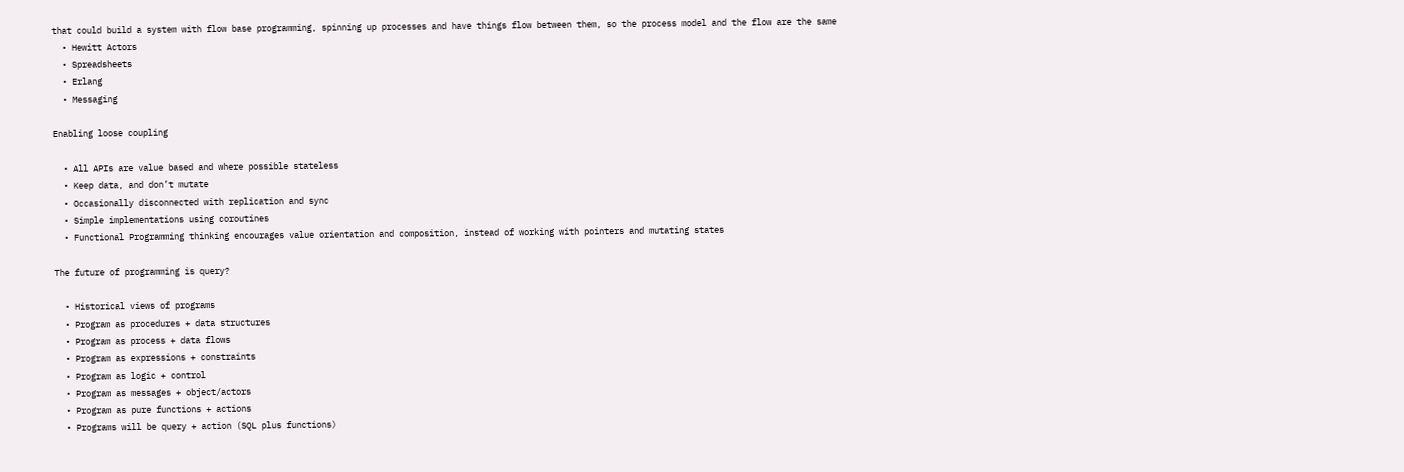that could build a system with flow base programming, spinning up processes and have things flow between them, so the process model and the flow are the same
  • Hewitt Actors
  • Spreadsheets
  • Erlang
  • Messaging

Enabling loose coupling

  • All APIs are value based and where possible stateless
  • Keep data, and don’t mutate
  • Occasionally disconnected with replication and sync
  • Simple implementations using coroutines
  • Functional Programming thinking encourages value orientation and composition, instead of working with pointers and mutating states

The future of programming is query?

  • Historical views of programs
  • Program as procedures + data structures
  • Program as process + data flows
  • Program as expressions + constraints
  • Program as logic + control
  • Program as messages + object/actors
  • Program as pure functions + actions
  • Programs will be query + action (SQL plus functions)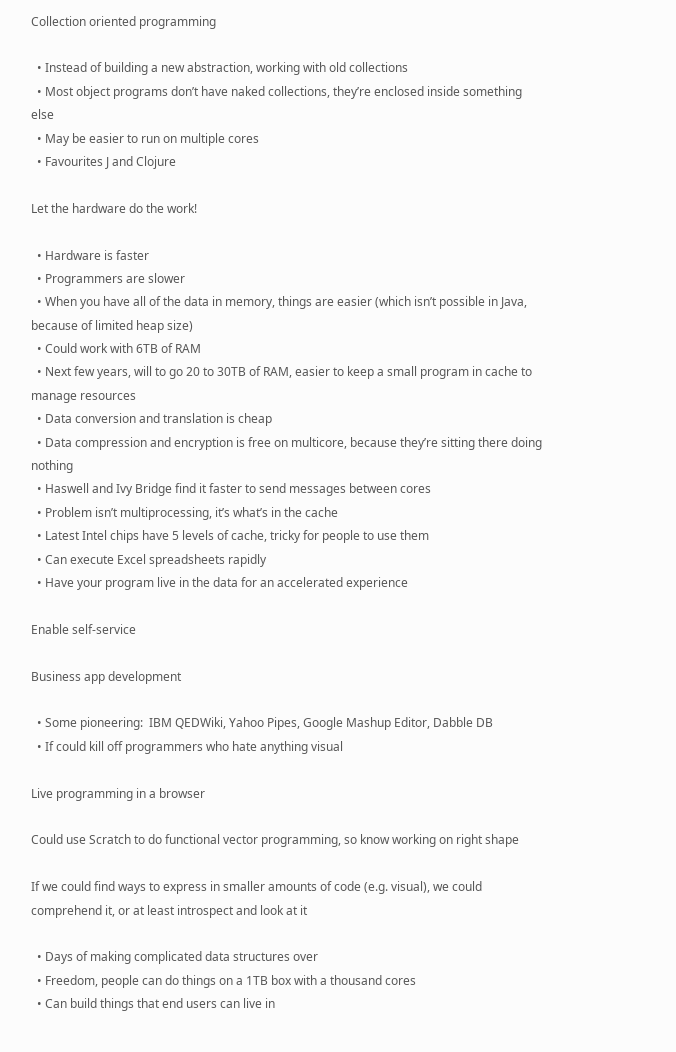Collection oriented programming

  • Instead of building a new abstraction, working with old collections
  • Most object programs don’t have naked collections, they’re enclosed inside something else
  • May be easier to run on multiple cores
  • Favourites J and Clojure

Let the hardware do the work!

  • Hardware is faster
  • Programmers are slower
  • When you have all of the data in memory, things are easier (which isn’t possible in Java, because of limited heap size)
  • Could work with 6TB of RAM
  • Next few years, will to go 20 to 30TB of RAM, easier to keep a small program in cache to manage resources
  • Data conversion and translation is cheap
  • Data compression and encryption is free on multicore, because they’re sitting there doing nothing
  • Haswell and Ivy Bridge find it faster to send messages between cores
  • Problem isn’t multiprocessing, it’s what’s in the cache
  • Latest Intel chips have 5 levels of cache, tricky for people to use them
  • Can execute Excel spreadsheets rapidly
  • Have your program live in the data for an accelerated experience

Enable self-service

Business app development

  • Some pioneering:  IBM QEDWiki, Yahoo Pipes, Google Mashup Editor, Dabble DB
  • If could kill off programmers who hate anything visual

Live programming in a browser

Could use Scratch to do functional vector programming, so know working on right shape

If we could find ways to express in smaller amounts of code (e.g. visual), we could comprehend it, or at least introspect and look at it

  • Days of making complicated data structures over
  • Freedom, people can do things on a 1TB box with a thousand cores
  • Can build things that end users can live in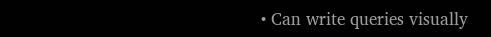• Can write queries visually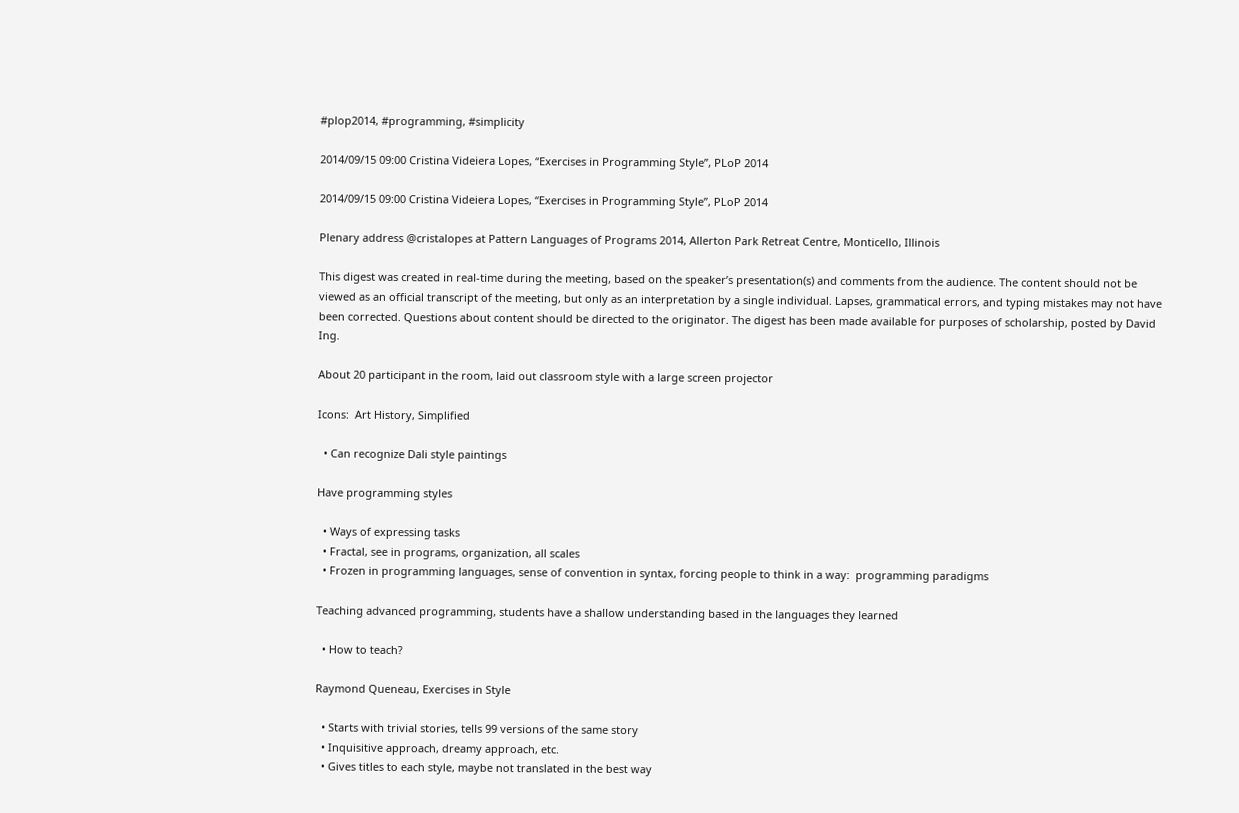#plop2014, #programming, #simplicity

2014/09/15 09:00 Cristina Videiera Lopes, “Exercises in Programming Style”, PLoP 2014

2014/09/15 09:00 Cristina Videiera Lopes, “Exercises in Programming Style”, PLoP 2014

Plenary address @cristalopes at Pattern Languages of Programs 2014, Allerton Park Retreat Centre, Monticello, Illinois

This digest was created in real-time during the meeting, based on the speaker’s presentation(s) and comments from the audience. The content should not be viewed as an official transcript of the meeting, but only as an interpretation by a single individual. Lapses, grammatical errors, and typing mistakes may not have been corrected. Questions about content should be directed to the originator. The digest has been made available for purposes of scholarship, posted by David Ing.

About 20 participant in the room, laid out classroom style with a large screen projector

Icons:  Art History, Simplified

  • Can recognize Dali style paintings

Have programming styles

  • Ways of expressing tasks
  • Fractal, see in programs, organization, all scales
  • Frozen in programming languages, sense of convention in syntax, forcing people to think in a way:  programming paradigms

Teaching advanced programming, students have a shallow understanding based in the languages they learned

  • How to teach?

Raymond Queneau, Exercises in Style

  • Starts with trivial stories, tells 99 versions of the same story
  • Inquisitive approach, dreamy approach, etc.
  • Gives titles to each style, maybe not translated in the best way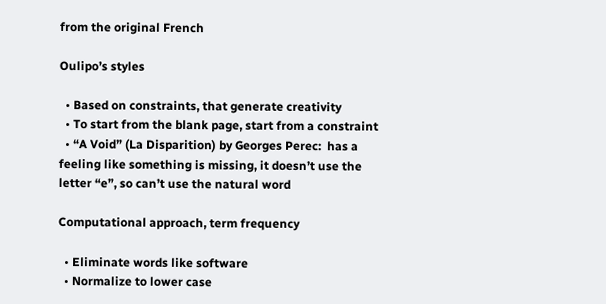from the original French

Oulipo’s styles

  • Based on constraints, that generate creativity
  • To start from the blank page, start from a constraint
  • “A Void” (La Disparition) by Georges Perec:  has a feeling like something is missing, it doesn’t use the letter “e”, so can’t use the natural word

Computational approach, term frequency

  • Eliminate words like software
  • Normalize to lower case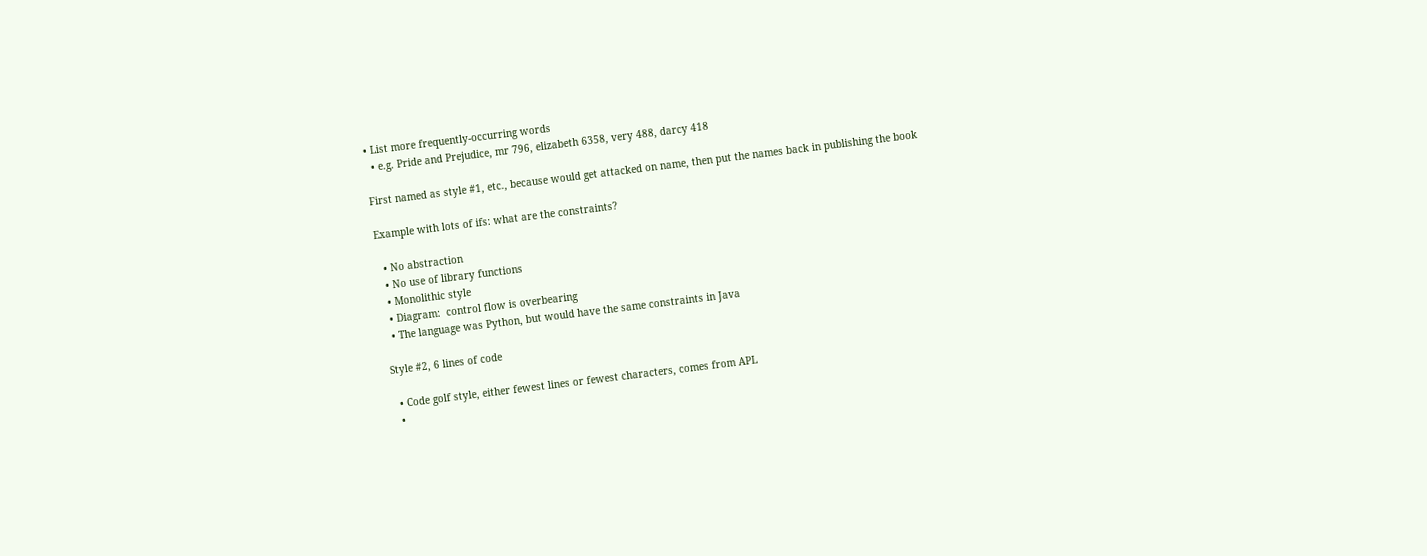• List more frequently-occurring words
  • e.g. Pride and Prejudice, mr 796, elizabeth 6358, very 488, darcy 418

First named as style #1, etc., because would get attacked on name, then put the names back in publishing the book

Example with lots of ifs: what are the constraints?

  • No abstraction
  • No use of library functions
  • Monolithic style
  • Diagram:  control flow is overbearing
  • The language was Python, but would have the same constraints in Java

Style #2, 6 lines of code

  • Code golf style, either fewest lines or fewest characters, comes from APL
  •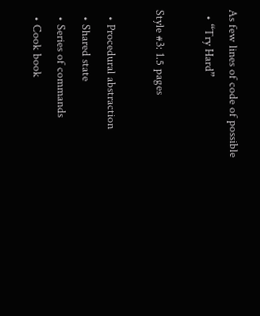As few lines of code of possible
  • “Try Hard”

Style #3: 1.5 pages

  • Procedural abstraction
  • Shared state
  • Series of commands
  • Cook book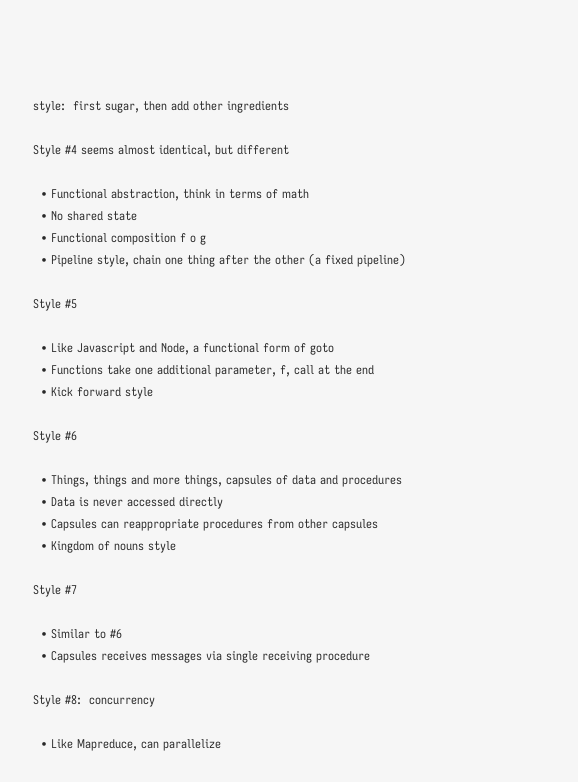style:  first sugar, then add other ingredients

Style #4 seems almost identical, but different

  • Functional abstraction, think in terms of math
  • No shared state
  • Functional composition f o g
  • Pipeline style, chain one thing after the other (a fixed pipeline)

Style #5

  • Like Javascript and Node, a functional form of goto
  • Functions take one additional parameter, f, call at the end
  • Kick forward style

Style #6

  • Things, things and more things, capsules of data and procedures
  • Data is never accessed directly
  • Capsules can reappropriate procedures from other capsules
  • Kingdom of nouns style

Style #7

  • Similar to #6
  • Capsules receives messages via single receiving procedure

Style #8:  concurrency

  • Like Mapreduce, can parallelize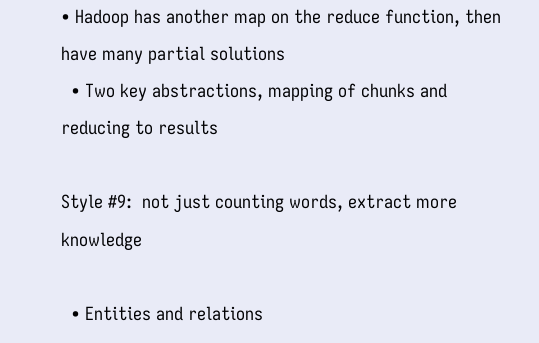• Hadoop has another map on the reduce function, then have many partial solutions
  • Two key abstractions, mapping of chunks and reducing to results

Style #9:  not just counting words, extract more knowledge

  • Entities and relations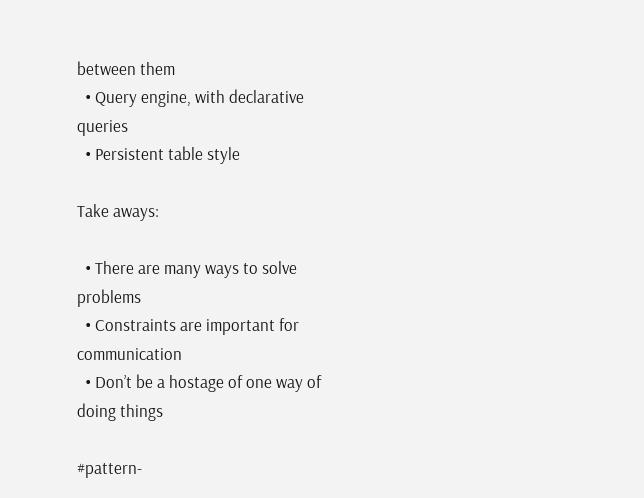between them
  • Query engine, with declarative queries
  • Persistent table style

Take aways:

  • There are many ways to solve problems
  • Constraints are important for communication
  • Don’t be a hostage of one way of doing things

#pattern-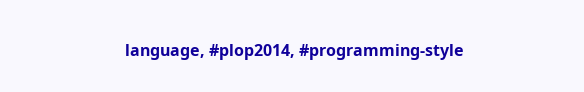language, #plop2014, #programming-style